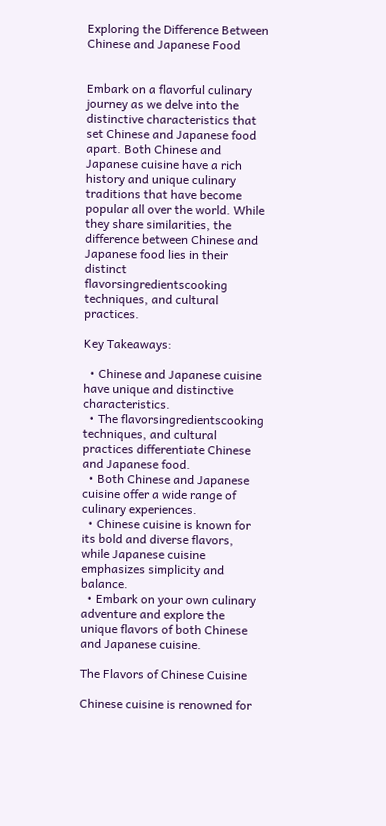Exploring the Difference Between Chinese and Japanese Food


Embark on a flavorful culinary journey as we delve into the distinctive characteristics that set Chinese and Japanese food apart. Both Chinese and Japanese cuisine have a rich history and unique culinary traditions that have become popular all over the world. While they share similarities, the difference between Chinese and Japanese food lies in their distinct flavorsingredientscooking techniques, and cultural practices.

Key Takeaways:

  • Chinese and Japanese cuisine have unique and distinctive characteristics.
  • The flavorsingredientscooking techniques, and cultural practices differentiate Chinese and Japanese food.
  • Both Chinese and Japanese cuisine offer a wide range of culinary experiences.
  • Chinese cuisine is known for its bold and diverse flavors, while Japanese cuisine emphasizes simplicity and balance.
  • Embark on your own culinary adventure and explore the unique flavors of both Chinese and Japanese cuisine.

The Flavors of Chinese Cuisine

Chinese cuisine is renowned for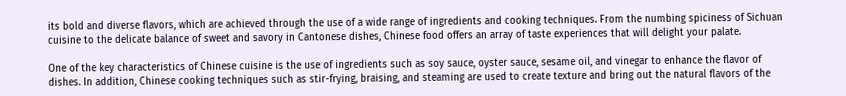its bold and diverse flavors, which are achieved through the use of a wide range of ingredients and cooking techniques. From the numbing spiciness of Sichuan cuisine to the delicate balance of sweet and savory in Cantonese dishes, Chinese food offers an array of taste experiences that will delight your palate.

One of the key characteristics of Chinese cuisine is the use of ingredients such as soy sauce, oyster sauce, sesame oil, and vinegar to enhance the flavor of dishes. In addition, Chinese cooking techniques such as stir-frying, braising, and steaming are used to create texture and bring out the natural flavors of the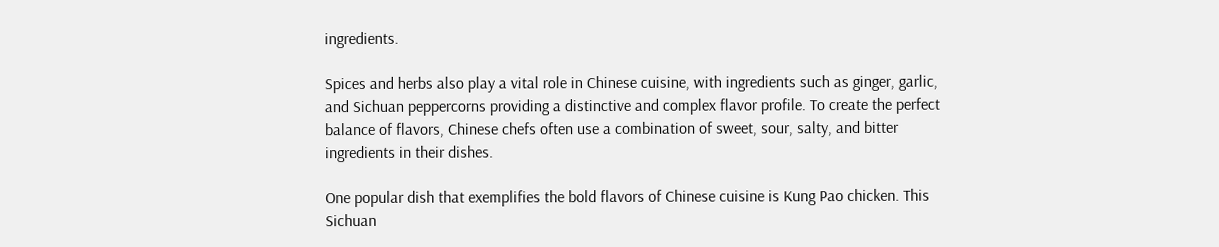ingredients.

Spices and herbs also play a vital role in Chinese cuisine, with ingredients such as ginger, garlic, and Sichuan peppercorns providing a distinctive and complex flavor profile. To create the perfect balance of flavors, Chinese chefs often use a combination of sweet, sour, salty, and bitter ingredients in their dishes.

One popular dish that exemplifies the bold flavors of Chinese cuisine is Kung Pao chicken. This Sichuan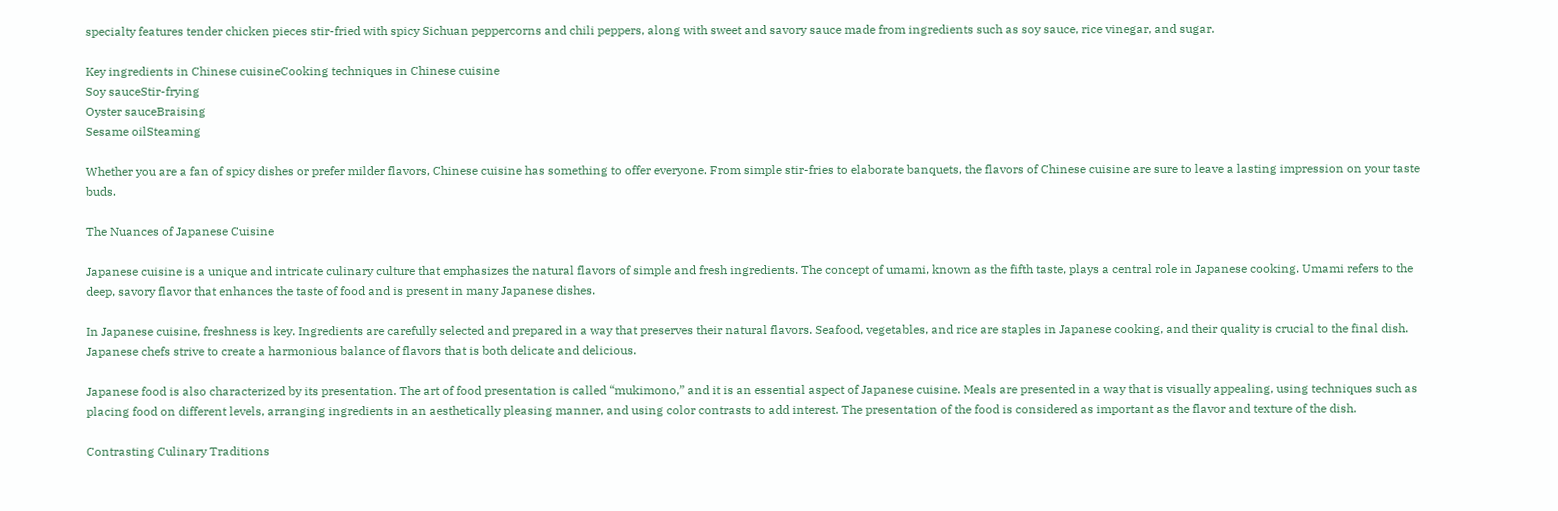specialty features tender chicken pieces stir-fried with spicy Sichuan peppercorns and chili peppers, along with sweet and savory sauce made from ingredients such as soy sauce, rice vinegar, and sugar.

Key ingredients in Chinese cuisineCooking techniques in Chinese cuisine
Soy sauceStir-frying
Oyster sauceBraising
Sesame oilSteaming

Whether you are a fan of spicy dishes or prefer milder flavors, Chinese cuisine has something to offer everyone. From simple stir-fries to elaborate banquets, the flavors of Chinese cuisine are sure to leave a lasting impression on your taste buds.

The Nuances of Japanese Cuisine

Japanese cuisine is a unique and intricate culinary culture that emphasizes the natural flavors of simple and fresh ingredients. The concept of umami, known as the fifth taste, plays a central role in Japanese cooking. Umami refers to the deep, savory flavor that enhances the taste of food and is present in many Japanese dishes.

In Japanese cuisine, freshness is key. Ingredients are carefully selected and prepared in a way that preserves their natural flavors. Seafood, vegetables, and rice are staples in Japanese cooking, and their quality is crucial to the final dish. Japanese chefs strive to create a harmonious balance of flavors that is both delicate and delicious.

Japanese food is also characterized by its presentation. The art of food presentation is called “mukimono,” and it is an essential aspect of Japanese cuisine. Meals are presented in a way that is visually appealing, using techniques such as placing food on different levels, arranging ingredients in an aesthetically pleasing manner, and using color contrasts to add interest. The presentation of the food is considered as important as the flavor and texture of the dish.

Contrasting Culinary Traditions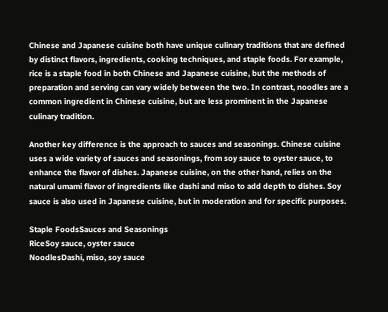Chinese and Japanese cuisine both have unique culinary traditions that are defined by distinct flavors, ingredients, cooking techniques, and staple foods. For example, rice is a staple food in both Chinese and Japanese cuisine, but the methods of preparation and serving can vary widely between the two. In contrast, noodles are a common ingredient in Chinese cuisine, but are less prominent in the Japanese culinary tradition.

Another key difference is the approach to sauces and seasonings. Chinese cuisine uses a wide variety of sauces and seasonings, from soy sauce to oyster sauce, to enhance the flavor of dishes. Japanese cuisine, on the other hand, relies on the natural umami flavor of ingredients like dashi and miso to add depth to dishes. Soy sauce is also used in Japanese cuisine, but in moderation and for specific purposes.

Staple FoodsSauces and Seasonings
RiceSoy sauce, oyster sauce
NoodlesDashi, miso, soy sauce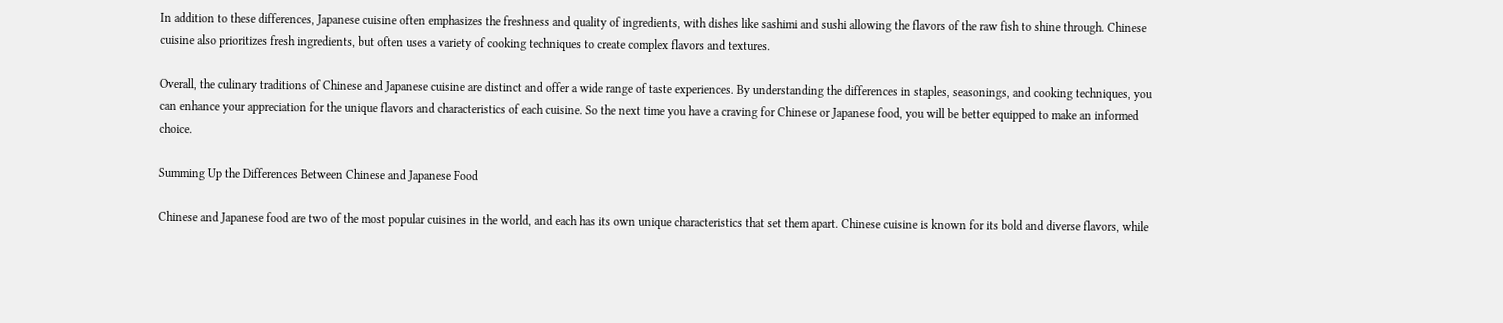In addition to these differences, Japanese cuisine often emphasizes the freshness and quality of ingredients, with dishes like sashimi and sushi allowing the flavors of the raw fish to shine through. Chinese cuisine also prioritizes fresh ingredients, but often uses a variety of cooking techniques to create complex flavors and textures.

Overall, the culinary traditions of Chinese and Japanese cuisine are distinct and offer a wide range of taste experiences. By understanding the differences in staples, seasonings, and cooking techniques, you can enhance your appreciation for the unique flavors and characteristics of each cuisine. So the next time you have a craving for Chinese or Japanese food, you will be better equipped to make an informed choice.

Summing Up the Differences Between Chinese and Japanese Food

Chinese and Japanese food are two of the most popular cuisines in the world, and each has its own unique characteristics that set them apart. Chinese cuisine is known for its bold and diverse flavors, while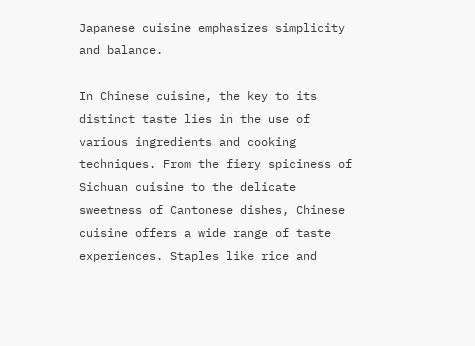Japanese cuisine emphasizes simplicity and balance.

In Chinese cuisine, the key to its distinct taste lies in the use of various ingredients and cooking techniques. From the fiery spiciness of Sichuan cuisine to the delicate sweetness of Cantonese dishes, Chinese cuisine offers a wide range of taste experiences. Staples like rice and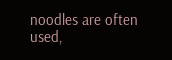noodles are often used,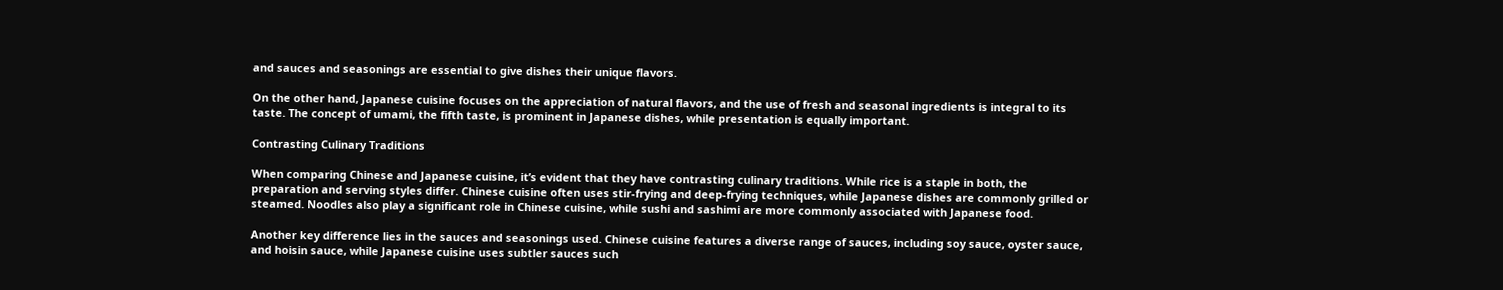and sauces and seasonings are essential to give dishes their unique flavors.

On the other hand, Japanese cuisine focuses on the appreciation of natural flavors, and the use of fresh and seasonal ingredients is integral to its taste. The concept of umami, the fifth taste, is prominent in Japanese dishes, while presentation is equally important.

Contrasting Culinary Traditions

When comparing Chinese and Japanese cuisine, it’s evident that they have contrasting culinary traditions. While rice is a staple in both, the preparation and serving styles differ. Chinese cuisine often uses stir-frying and deep-frying techniques, while Japanese dishes are commonly grilled or steamed. Noodles also play a significant role in Chinese cuisine, while sushi and sashimi are more commonly associated with Japanese food.

Another key difference lies in the sauces and seasonings used. Chinese cuisine features a diverse range of sauces, including soy sauce, oyster sauce, and hoisin sauce, while Japanese cuisine uses subtler sauces such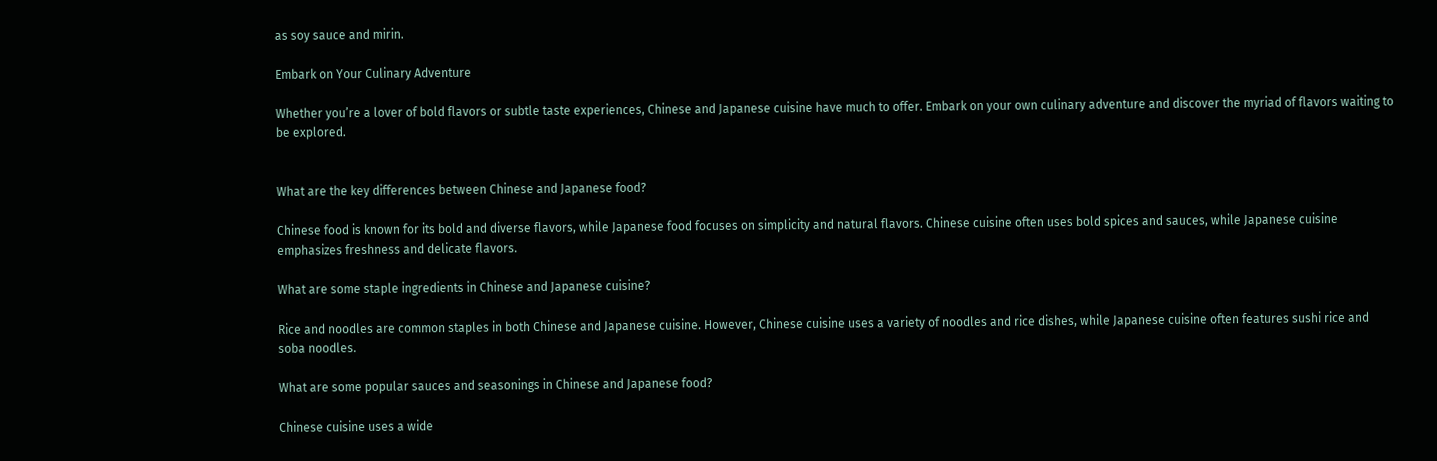as soy sauce and mirin.

Embark on Your Culinary Adventure

Whether you’re a lover of bold flavors or subtle taste experiences, Chinese and Japanese cuisine have much to offer. Embark on your own culinary adventure and discover the myriad of flavors waiting to be explored.


What are the key differences between Chinese and Japanese food?

Chinese food is known for its bold and diverse flavors, while Japanese food focuses on simplicity and natural flavors. Chinese cuisine often uses bold spices and sauces, while Japanese cuisine emphasizes freshness and delicate flavors.

What are some staple ingredients in Chinese and Japanese cuisine?

Rice and noodles are common staples in both Chinese and Japanese cuisine. However, Chinese cuisine uses a variety of noodles and rice dishes, while Japanese cuisine often features sushi rice and soba noodles.

What are some popular sauces and seasonings in Chinese and Japanese food?

Chinese cuisine uses a wide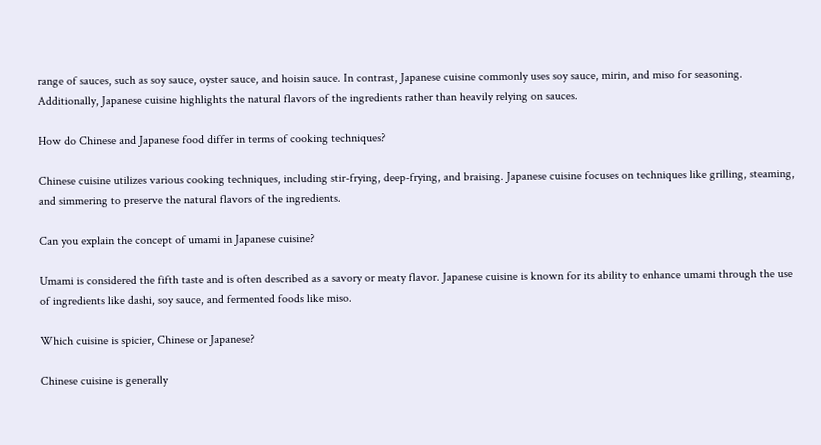range of sauces, such as soy sauce, oyster sauce, and hoisin sauce. In contrast, Japanese cuisine commonly uses soy sauce, mirin, and miso for seasoning. Additionally, Japanese cuisine highlights the natural flavors of the ingredients rather than heavily relying on sauces.

How do Chinese and Japanese food differ in terms of cooking techniques?

Chinese cuisine utilizes various cooking techniques, including stir-frying, deep-frying, and braising. Japanese cuisine focuses on techniques like grilling, steaming, and simmering to preserve the natural flavors of the ingredients.

Can you explain the concept of umami in Japanese cuisine?

Umami is considered the fifth taste and is often described as a savory or meaty flavor. Japanese cuisine is known for its ability to enhance umami through the use of ingredients like dashi, soy sauce, and fermented foods like miso.

Which cuisine is spicier, Chinese or Japanese?

Chinese cuisine is generally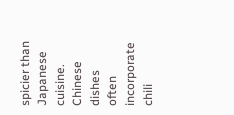spicier than Japanese cuisine. Chinese dishes often incorporate chili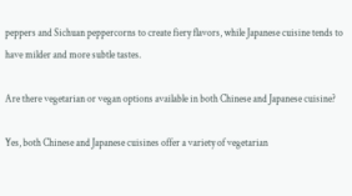peppers and Sichuan peppercorns to create fiery flavors, while Japanese cuisine tends to have milder and more subtle tastes.

Are there vegetarian or vegan options available in both Chinese and Japanese cuisine?

Yes, both Chinese and Japanese cuisines offer a variety of vegetarian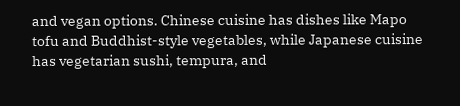and vegan options. Chinese cuisine has dishes like Mapo tofu and Buddhist-style vegetables, while Japanese cuisine has vegetarian sushi, tempura, and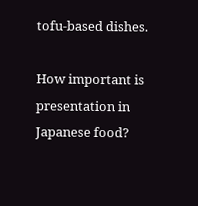tofu-based dishes.

How important is presentation in Japanese food?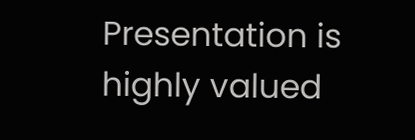Presentation is highly valued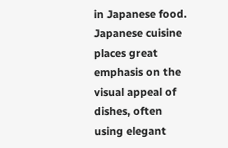in Japanese food. Japanese cuisine places great emphasis on the visual appeal of dishes, often using elegant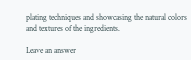plating techniques and showcasing the natural colors and textures of the ingredients.

Leave an answer